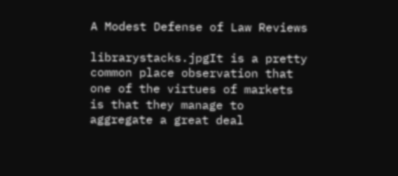A Modest Defense of Law Reviews

librarystacks.jpgIt is a pretty common place observation that one of the virtues of markets is that they manage to aggregate a great deal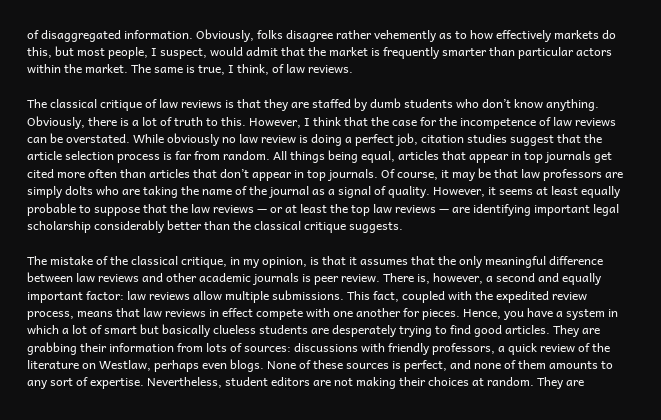of disaggregated information. Obviously, folks disagree rather vehemently as to how effectively markets do this, but most people, I suspect, would admit that the market is frequently smarter than particular actors within the market. The same is true, I think, of law reviews.

The classical critique of law reviews is that they are staffed by dumb students who don’t know anything. Obviously, there is a lot of truth to this. However, I think that the case for the incompetence of law reviews can be overstated. While obviously no law review is doing a perfect job, citation studies suggest that the article selection process is far from random. All things being equal, articles that appear in top journals get cited more often than articles that don’t appear in top journals. Of course, it may be that law professors are simply dolts who are taking the name of the journal as a signal of quality. However, it seems at least equally probable to suppose that the law reviews — or at least the top law reviews — are identifying important legal scholarship considerably better than the classical critique suggests.

The mistake of the classical critique, in my opinion, is that it assumes that the only meaningful difference between law reviews and other academic journals is peer review. There is, however, a second and equally important factor: law reviews allow multiple submissions. This fact, coupled with the expedited review process, means that law reviews in effect compete with one another for pieces. Hence, you have a system in which a lot of smart but basically clueless students are desperately trying to find good articles. They are grabbing their information from lots of sources: discussions with friendly professors, a quick review of the literature on Westlaw, perhaps even blogs. None of these sources is perfect, and none of them amounts to any sort of expertise. Nevertheless, student editors are not making their choices at random. They are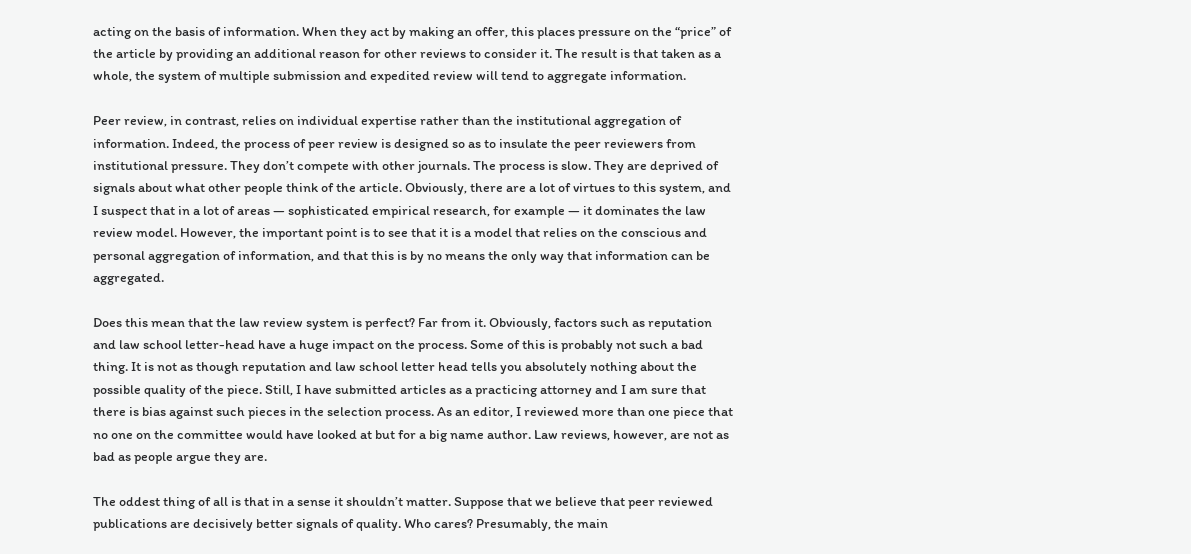acting on the basis of information. When they act by making an offer, this places pressure on the “price” of the article by providing an additional reason for other reviews to consider it. The result is that taken as a whole, the system of multiple submission and expedited review will tend to aggregate information.

Peer review, in contrast, relies on individual expertise rather than the institutional aggregation of information. Indeed, the process of peer review is designed so as to insulate the peer reviewers from institutional pressure. They don’t compete with other journals. The process is slow. They are deprived of signals about what other people think of the article. Obviously, there are a lot of virtues to this system, and I suspect that in a lot of areas — sophisticated empirical research, for example — it dominates the law review model. However, the important point is to see that it is a model that relies on the conscious and personal aggregation of information, and that this is by no means the only way that information can be aggregated.

Does this mean that the law review system is perfect? Far from it. Obviously, factors such as reputation and law school letter-head have a huge impact on the process. Some of this is probably not such a bad thing. It is not as though reputation and law school letter head tells you absolutely nothing about the possible quality of the piece. Still, I have submitted articles as a practicing attorney and I am sure that there is bias against such pieces in the selection process. As an editor, I reviewed more than one piece that no one on the committee would have looked at but for a big name author. Law reviews, however, are not as bad as people argue they are.

The oddest thing of all is that in a sense it shouldn’t matter. Suppose that we believe that peer reviewed publications are decisively better signals of quality. Who cares? Presumably, the main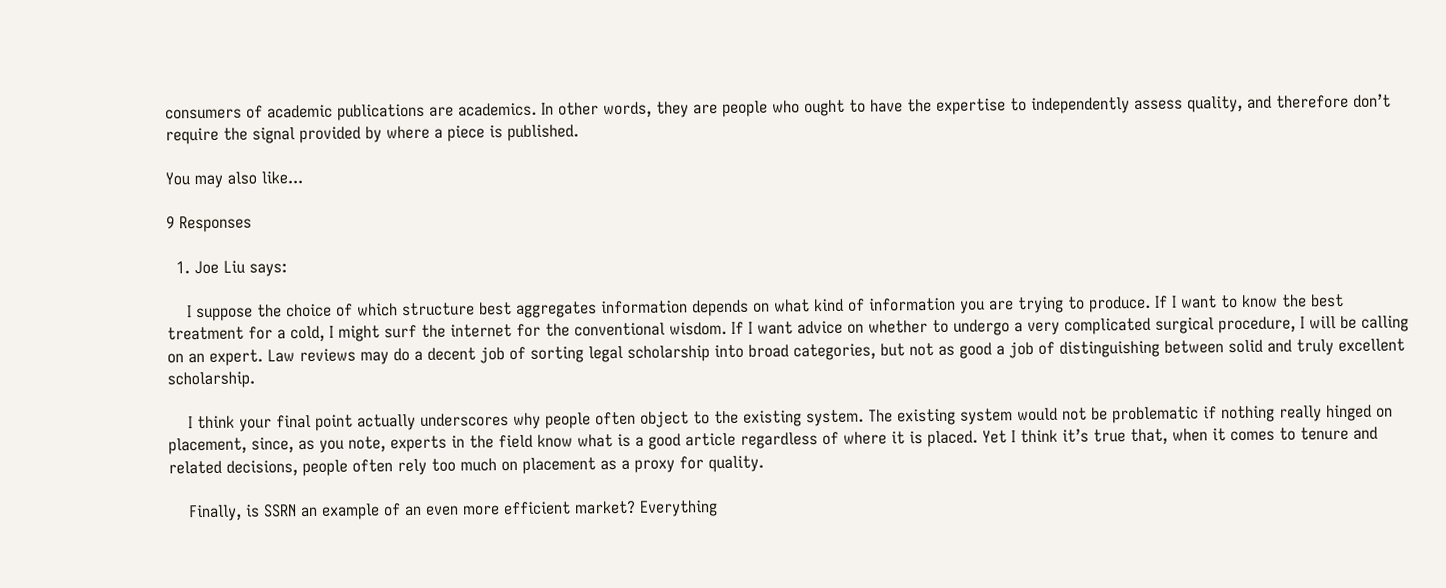consumers of academic publications are academics. In other words, they are people who ought to have the expertise to independently assess quality, and therefore don’t require the signal provided by where a piece is published.

You may also like...

9 Responses

  1. Joe Liu says:

    I suppose the choice of which structure best aggregates information depends on what kind of information you are trying to produce. If I want to know the best treatment for a cold, I might surf the internet for the conventional wisdom. If I want advice on whether to undergo a very complicated surgical procedure, I will be calling on an expert. Law reviews may do a decent job of sorting legal scholarship into broad categories, but not as good a job of distinguishing between solid and truly excellent scholarship.

    I think your final point actually underscores why people often object to the existing system. The existing system would not be problematic if nothing really hinged on placement, since, as you note, experts in the field know what is a good article regardless of where it is placed. Yet I think it’s true that, when it comes to tenure and related decisions, people often rely too much on placement as a proxy for quality.

    Finally, is SSRN an example of an even more efficient market? Everything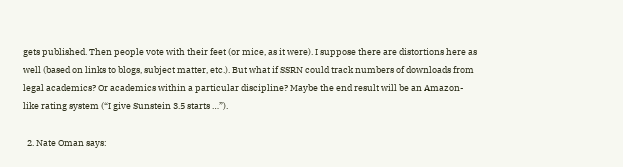gets published. Then people vote with their feet (or mice, as it were). I suppose there are distortions here as well (based on links to blogs, subject matter, etc.). But what if SSRN could track numbers of downloads from legal academics? Or academics within a particular discipline? Maybe the end result will be an Amazon-like rating system (“I give Sunstein 3.5 starts …”).

  2. Nate Oman says: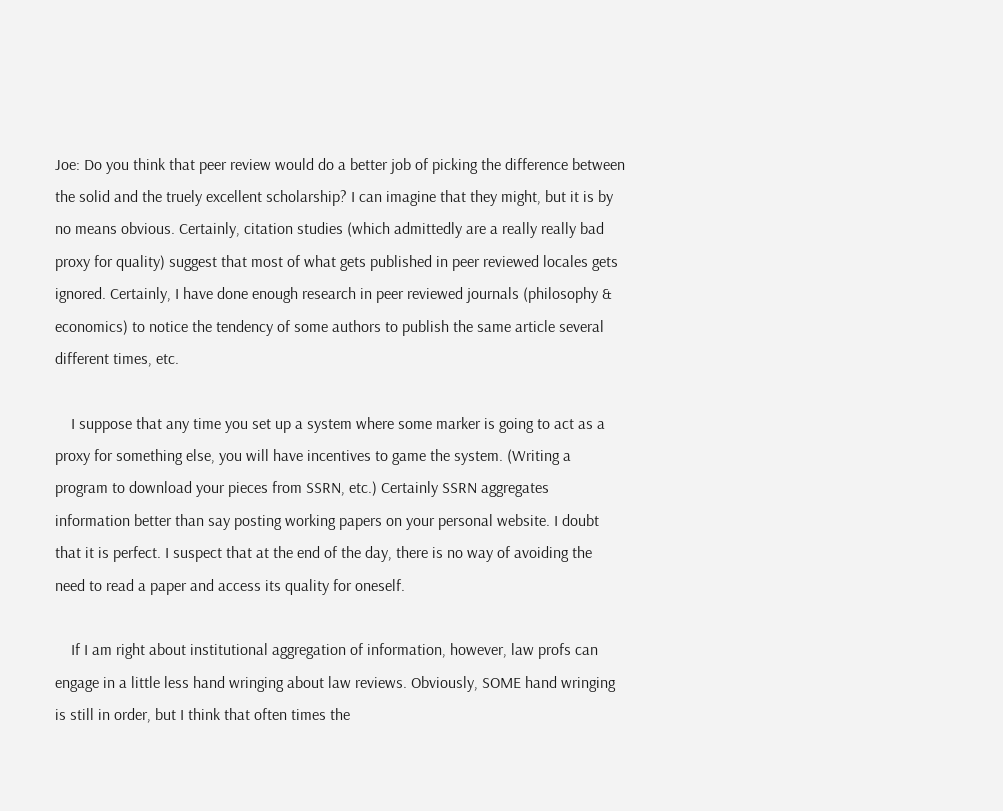Joe: Do you think that peer review would do a better job of picking the difference between the solid and the truely excellent scholarship? I can imagine that they might, but it is by no means obvious. Certainly, citation studies (which admittedly are a really really bad proxy for quality) suggest that most of what gets published in peer reviewed locales gets ignored. Certainly, I have done enough research in peer reviewed journals (philosophy & economics) to notice the tendency of some authors to publish the same article several different times, etc.

    I suppose that any time you set up a system where some marker is going to act as a proxy for something else, you will have incentives to game the system. (Writing a program to download your pieces from SSRN, etc.) Certainly SSRN aggregates information better than say posting working papers on your personal website. I doubt that it is perfect. I suspect that at the end of the day, there is no way of avoiding the need to read a paper and access its quality for oneself.

    If I am right about institutional aggregation of information, however, law profs can engage in a little less hand wringing about law reviews. Obviously, SOME hand wringing is still in order, but I think that often times the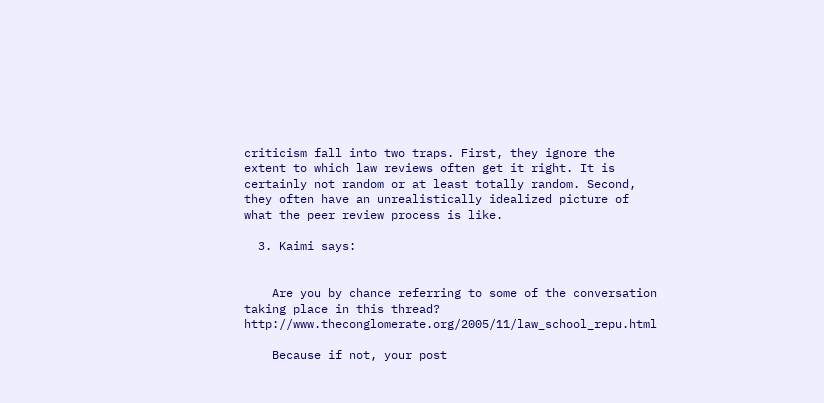criticism fall into two traps. First, they ignore the extent to which law reviews often get it right. It is certainly not random or at least totally random. Second, they often have an unrealistically idealized picture of what the peer review process is like.

  3. Kaimi says:


    Are you by chance referring to some of the conversation taking place in this thread? http://www.theconglomerate.org/2005/11/law_school_repu.html

    Because if not, your post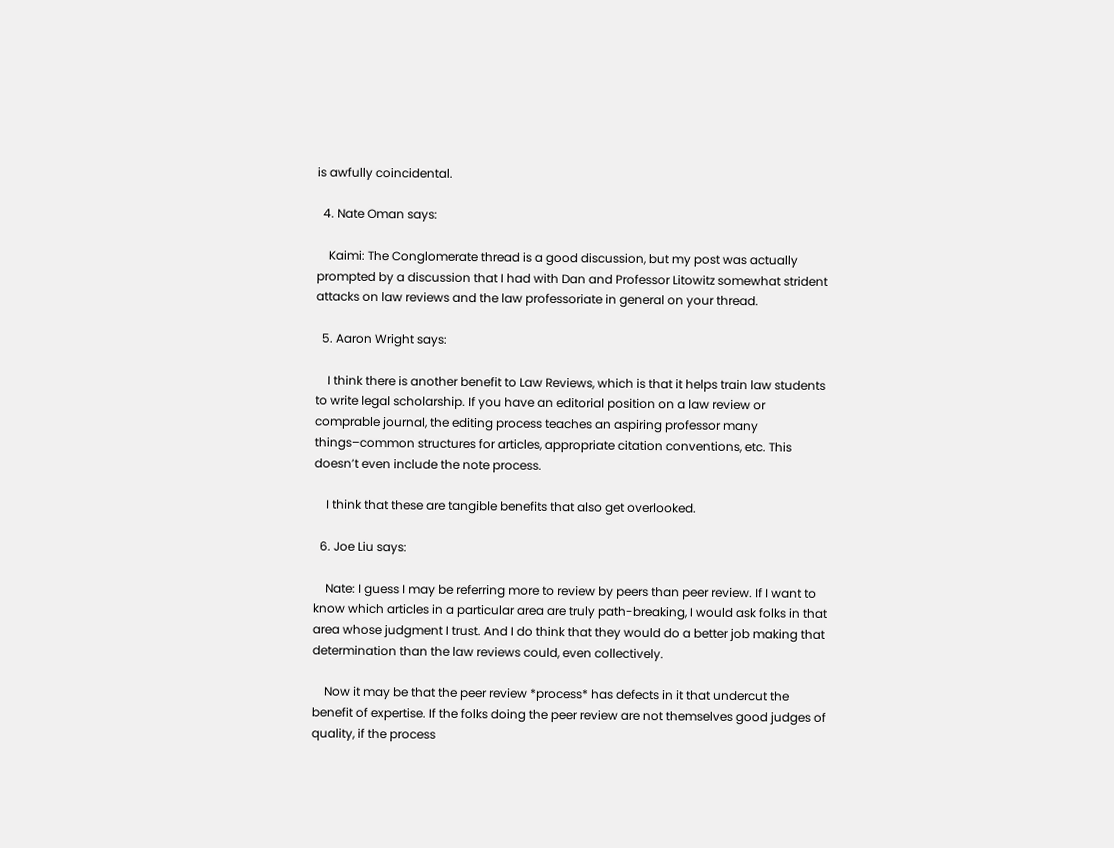is awfully coincidental.

  4. Nate Oman says:

    Kaimi: The Conglomerate thread is a good discussion, but my post was actually prompted by a discussion that I had with Dan and Professor Litowitz somewhat strident attacks on law reviews and the law professoriate in general on your thread.

  5. Aaron Wright says:

    I think there is another benefit to Law Reviews, which is that it helps train law students to write legal scholarship. If you have an editorial position on a law review or comprable journal, the editing process teaches an aspiring professor many things–common structures for articles, appropriate citation conventions, etc. This doesn’t even include the note process.

    I think that these are tangible benefits that also get overlooked.

  6. Joe Liu says:

    Nate: I guess I may be referring more to review by peers than peer review. If I want to know which articles in a particular area are truly path-breaking, I would ask folks in that area whose judgment I trust. And I do think that they would do a better job making that determination than the law reviews could, even collectively.

    Now it may be that the peer review *process* has defects in it that undercut the benefit of expertise. If the folks doing the peer review are not themselves good judges of quality, if the process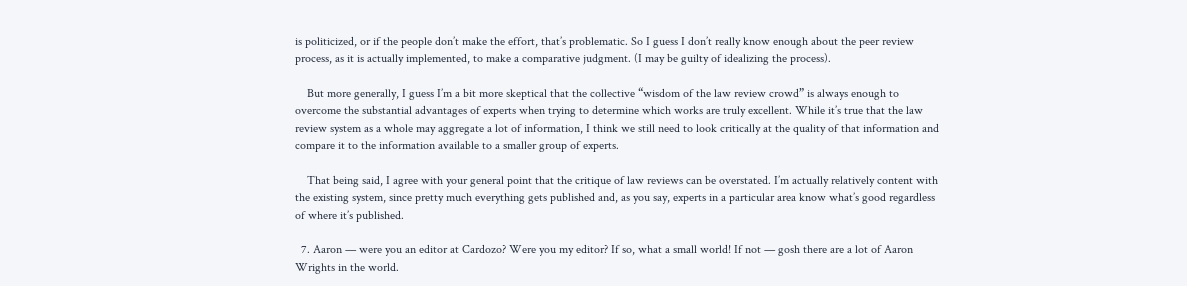is politicized, or if the people don’t make the effort, that’s problematic. So I guess I don’t really know enough about the peer review process, as it is actually implemented, to make a comparative judgment. (I may be guilty of idealizing the process).

    But more generally, I guess I’m a bit more skeptical that the collective “wisdom of the law review crowd” is always enough to overcome the substantial advantages of experts when trying to determine which works are truly excellent. While it’s true that the law review system as a whole may aggregate a lot of information, I think we still need to look critically at the quality of that information and compare it to the information available to a smaller group of experts.

    That being said, I agree with your general point that the critique of law reviews can be overstated. I’m actually relatively content with the existing system, since pretty much everything gets published and, as you say, experts in a particular area know what’s good regardless of where it’s published.

  7. Aaron — were you an editor at Cardozo? Were you my editor? If so, what a small world! If not — gosh there are a lot of Aaron Wrights in the world.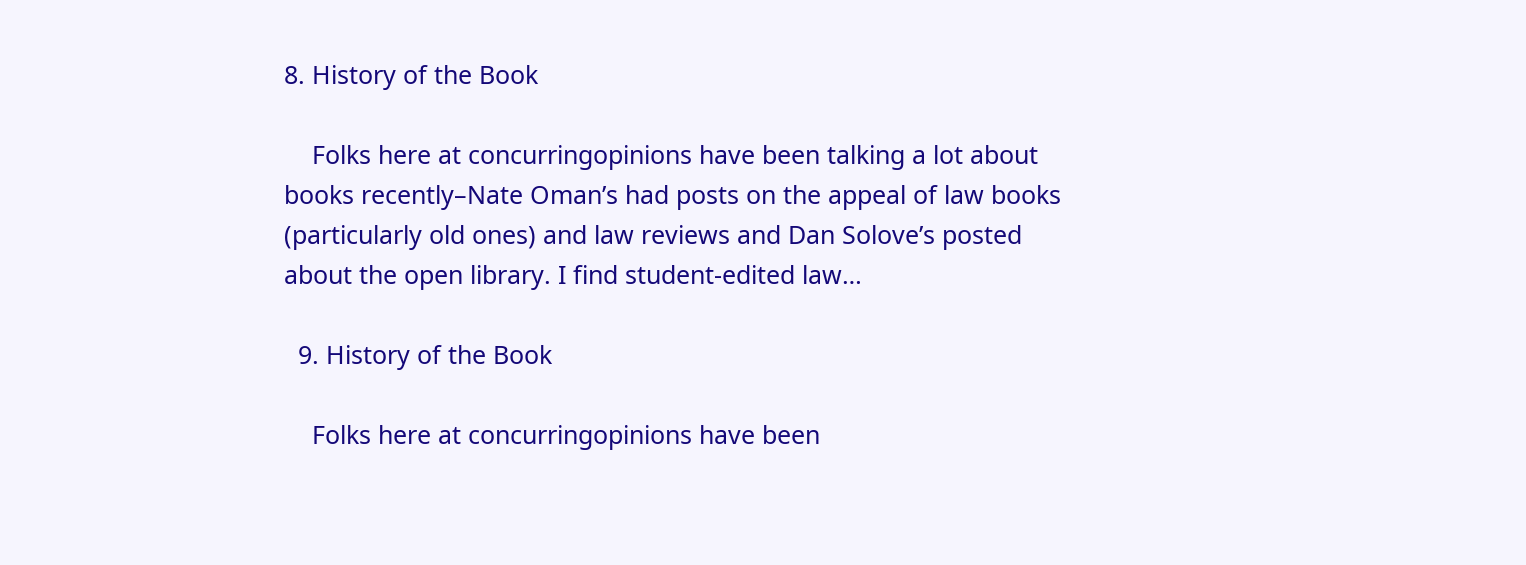8. History of the Book

    Folks here at concurringopinions have been talking a lot about books recently–Nate Oman’s had posts on the appeal of law books (particularly old ones) and law reviews and Dan Solove’s posted about the open library. I find student-edited law…

  9. History of the Book

    Folks here at concurringopinions have been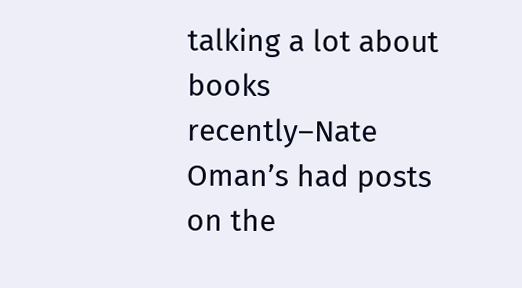talking a lot about books recently–Nate Oman’s had posts on the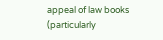appeal of law books (particularly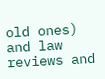old ones) and law reviews and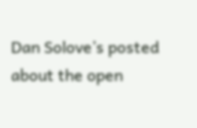Dan Solove’s posted about the open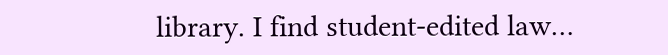library. I find student-edited law…